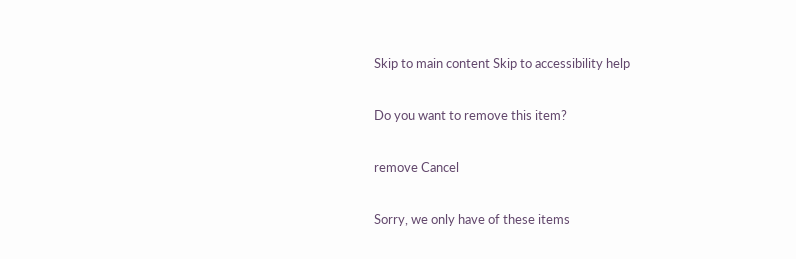Skip to main content Skip to accessibility help

Do you want to remove this item?

remove Cancel

Sorry, we only have of these items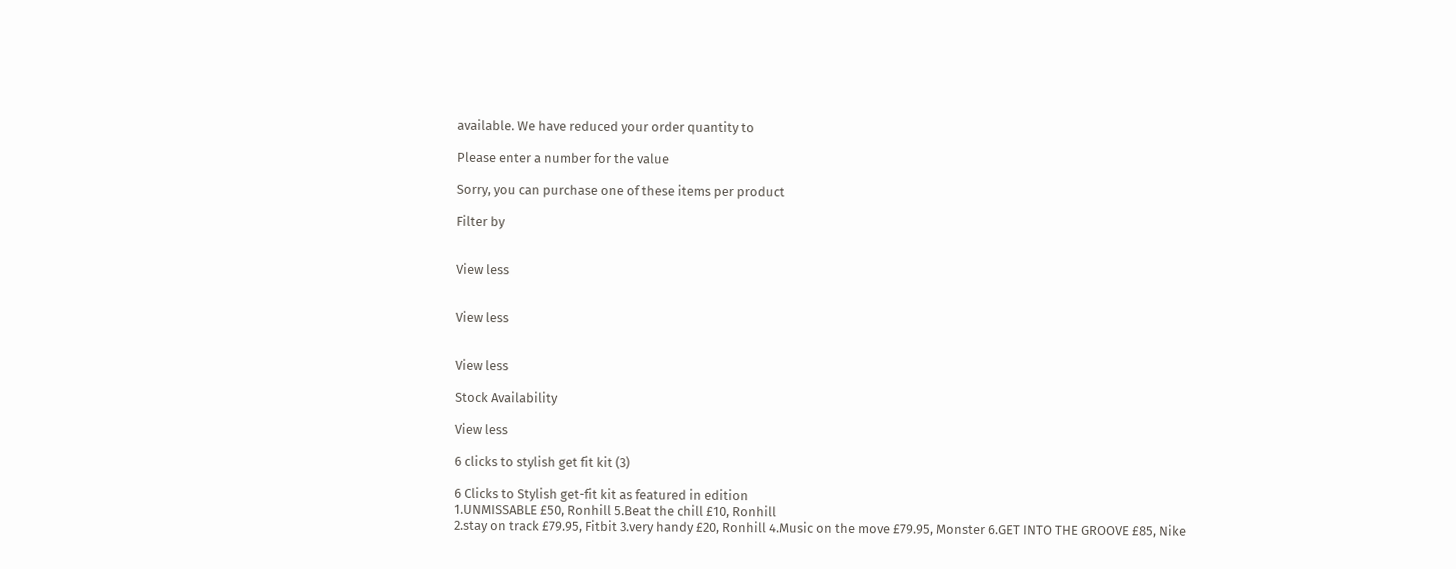available. We have reduced your order quantity to

Please enter a number for the value

Sorry, you can purchase one of these items per product

Filter by


View less


View less


View less

Stock Availability

View less

6 clicks to stylish get fit kit (3)

6 Clicks to Stylish get-fit kit as featured in edition
1.UNMISSABLE £50, Ronhill 5.Beat the chill £10, Ronhill
2.stay on track £79.95, Fitbit 3.very handy £20, Ronhill 4.Music on the move £79.95, Monster 6.GET INTO THE GROOVE £85, Nike